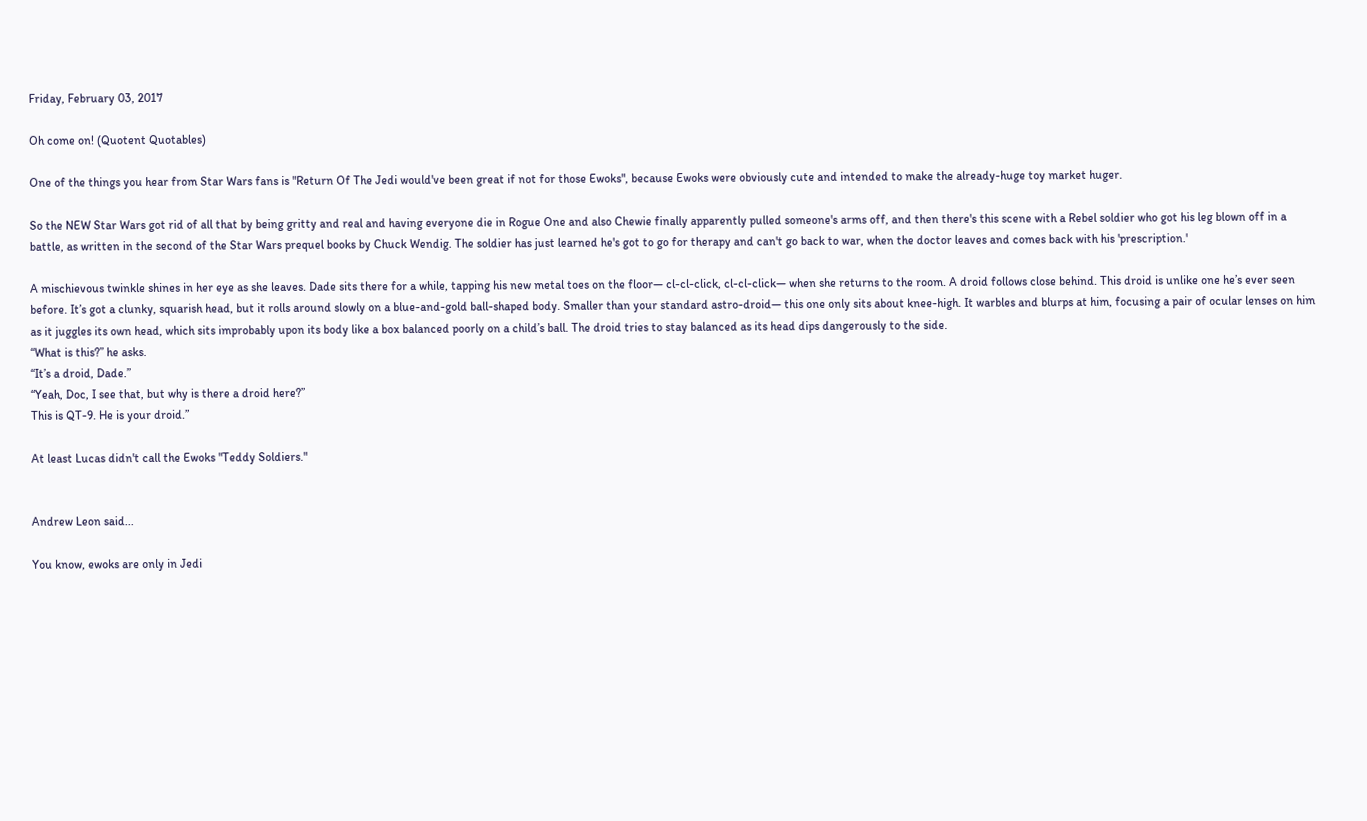Friday, February 03, 2017

Oh come on! (Quotent Quotables)

One of the things you hear from Star Wars fans is "Return Of The Jedi would've been great if not for those Ewoks", because Ewoks were obviously cute and intended to make the already-huge toy market huger.

So the NEW Star Wars got rid of all that by being gritty and real and having everyone die in Rogue One and also Chewie finally apparently pulled someone's arms off, and then there's this scene with a Rebel soldier who got his leg blown off in a battle, as written in the second of the Star Wars prequel books by Chuck Wendig. The soldier has just learned he's got to go for therapy and can't go back to war, when the doctor leaves and comes back with his 'prescription.'

A mischievous twinkle shines in her eye as she leaves. Dade sits there for a while, tapping his new metal toes on the floor— cl-cl-click, cl-cl-click— when she returns to the room. A droid follows close behind. This droid is unlike one he’s ever seen before. It’s got a clunky, squarish head, but it rolls around slowly on a blue-and-gold ball-shaped body. Smaller than your standard astro-droid— this one only sits about knee-high. It warbles and blurps at him, focusing a pair of ocular lenses on him as it juggles its own head, which sits improbably upon its body like a box balanced poorly on a child’s ball. The droid tries to stay balanced as its head dips dangerously to the side.
“What is this?” he asks.
“It’s a droid, Dade.”
“Yeah, Doc, I see that, but why is there a droid here?”
This is QT-9. He is your droid.”

At least Lucas didn't call the Ewoks "Teddy Soldiers."


Andrew Leon said...

You know, ewoks are only in Jedi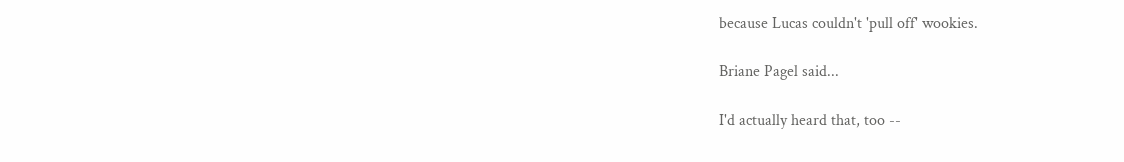because Lucas couldn't 'pull off' wookies.

Briane Pagel said...

I'd actually heard that, too --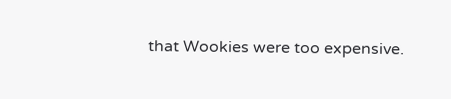that Wookies were too expensive.